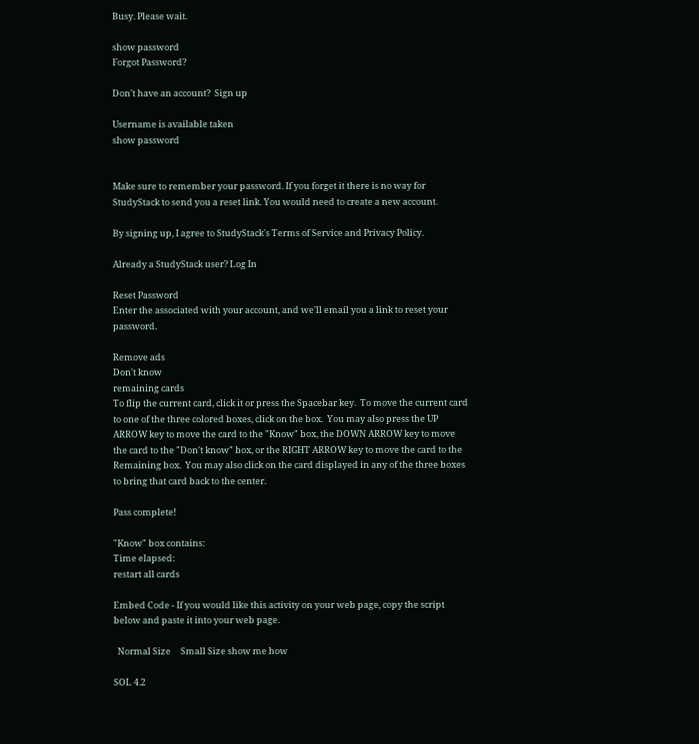Busy. Please wait.

show password
Forgot Password?

Don't have an account?  Sign up

Username is available taken
show password


Make sure to remember your password. If you forget it there is no way for StudyStack to send you a reset link. You would need to create a new account.

By signing up, I agree to StudyStack's Terms of Service and Privacy Policy.

Already a StudyStack user? Log In

Reset Password
Enter the associated with your account, and we'll email you a link to reset your password.

Remove ads
Don't know
remaining cards
To flip the current card, click it or press the Spacebar key.  To move the current card to one of the three colored boxes, click on the box.  You may also press the UP ARROW key to move the card to the "Know" box, the DOWN ARROW key to move the card to the "Don't know" box, or the RIGHT ARROW key to move the card to the Remaining box.  You may also click on the card displayed in any of the three boxes to bring that card back to the center.

Pass complete!

"Know" box contains:
Time elapsed:
restart all cards

Embed Code - If you would like this activity on your web page, copy the script below and paste it into your web page.

  Normal Size     Small Size show me how

SOL 4.2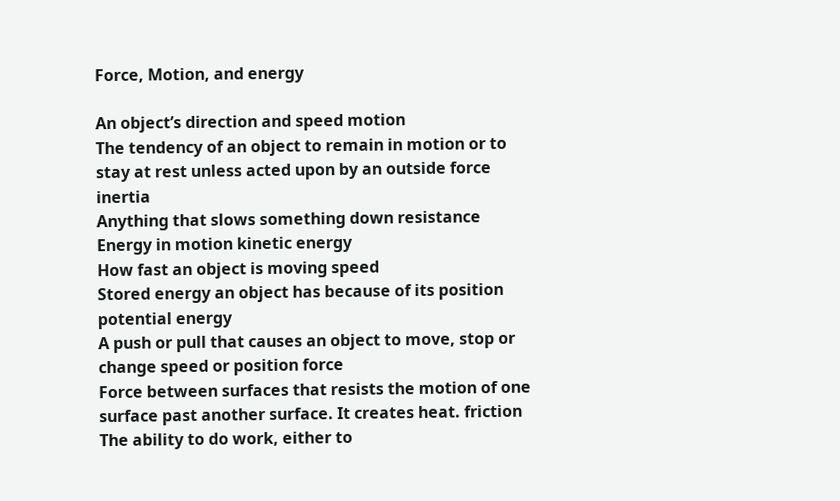Force, Motion, and energy

An object’s direction and speed motion
The tendency of an object to remain in motion or to stay at rest unless acted upon by an outside force inertia
Anything that slows something down resistance
Energy in motion kinetic energy
How fast an object is moving speed
Stored energy an object has because of its position potential energy
A push or pull that causes an object to move, stop or change speed or position force
Force between surfaces that resists the motion of one surface past another surface. It creates heat. friction
The ability to do work, either to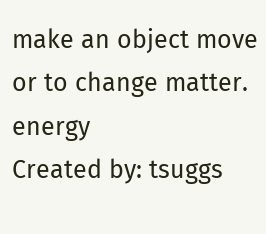make an object move or to change matter. energy
Created by: tsuggs